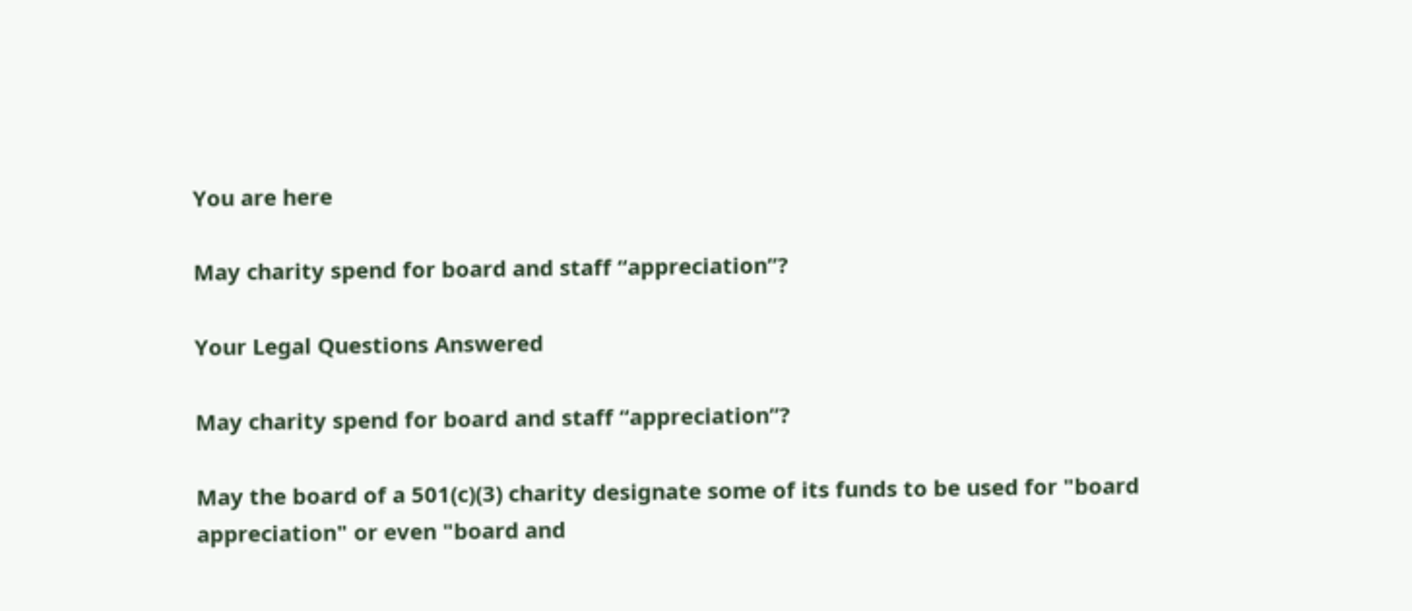You are here

May charity spend for board and staff “appreciation”?

Your Legal Questions Answered

May charity spend for board and staff “appreciation”?

May the board of a 501(c)(3) charity designate some of its funds to be used for "board appreciation" or even "board and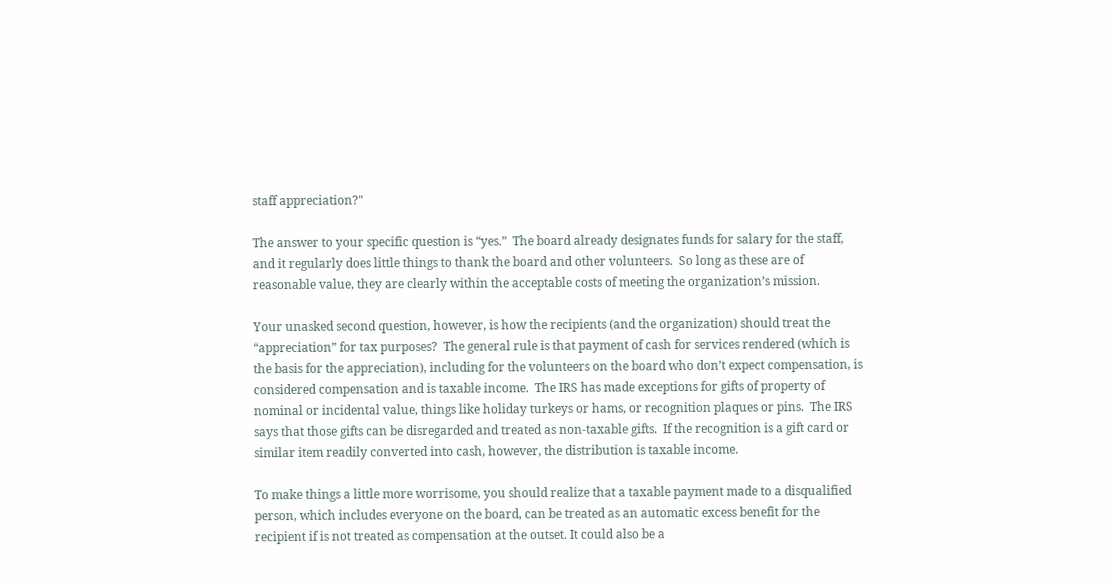staff appreciation?"

The answer to your specific question is “yes.”  The board already designates funds for salary for the staff, and it regularly does little things to thank the board and other volunteers.  So long as these are of reasonable value, they are clearly within the acceptable costs of meeting the organization’s mission.

Your unasked second question, however, is how the recipients (and the organization) should treat the “appreciation” for tax purposes?  The general rule is that payment of cash for services rendered (which is the basis for the appreciation), including for the volunteers on the board who don’t expect compensation, is considered compensation and is taxable income.  The IRS has made exceptions for gifts of property of nominal or incidental value, things like holiday turkeys or hams, or recognition plaques or pins.  The IRS says that those gifts can be disregarded and treated as non-taxable gifts.  If the recognition is a gift card or similar item readily converted into cash, however, the distribution is taxable income.

To make things a little more worrisome, you should realize that a taxable payment made to a disqualified person, which includes everyone on the board, can be treated as an automatic excess benefit for the recipient if is not treated as compensation at the outset. It could also be a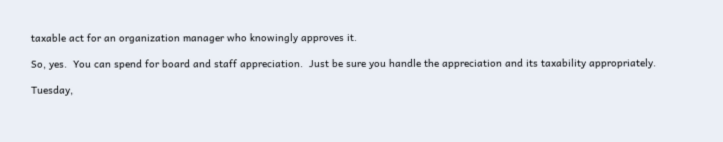taxable act for an organization manager who knowingly approves it.

So, yes.  You can spend for board and staff appreciation.  Just be sure you handle the appreciation and its taxability appropriately.

Tuesday,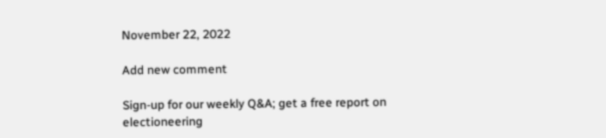November 22, 2022

Add new comment

Sign-up for our weekly Q&A; get a free report on electioneering